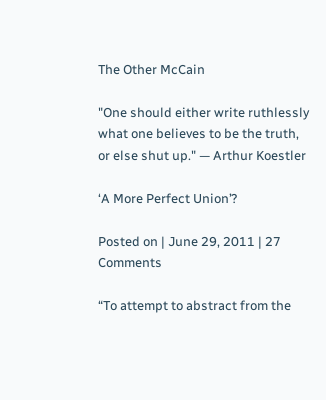The Other McCain

"One should either write ruthlessly what one believes to be the truth, or else shut up." — Arthur Koestler

‘A More Perfect Union’?

Posted on | June 29, 2011 | 27 Comments

“To attempt to abstract from the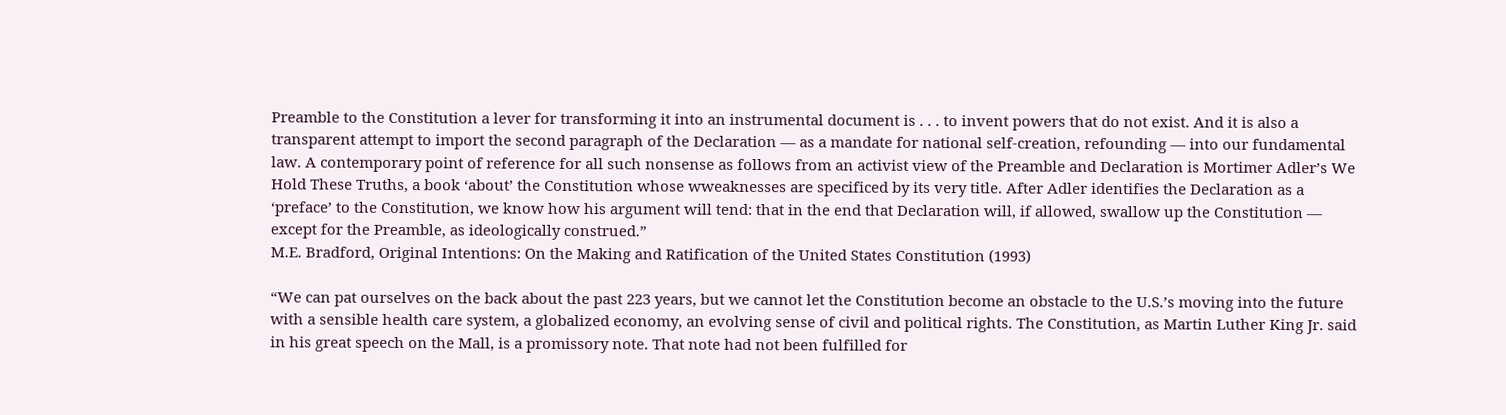Preamble to the Constitution a lever for transforming it into an instrumental document is . . . to invent powers that do not exist. And it is also a transparent attempt to import the second paragraph of the Declaration — as a mandate for national self-creation, refounding — into our fundamental law. A contemporary point of reference for all such nonsense as follows from an activist view of the Preamble and Declaration is Mortimer Adler’s We Hold These Truths, a book ‘about’ the Constitution whose wweaknesses are specificed by its very title. After Adler identifies the Declaration as a ‘preface’ to the Constitution, we know how his argument will tend: that in the end that Declaration will, if allowed, swallow up the Constitution — except for the Preamble, as ideologically construed.”
M.E. Bradford, Original Intentions: On the Making and Ratification of the United States Constitution (1993)

“We can pat ourselves on the back about the past 223 years, but we cannot let the Constitution become an obstacle to the U.S.’s moving into the future with a sensible health care system, a globalized economy, an evolving sense of civil and political rights. The Constitution, as Martin Luther King Jr. said in his great speech on the Mall, is a promissory note. That note had not been fulfilled for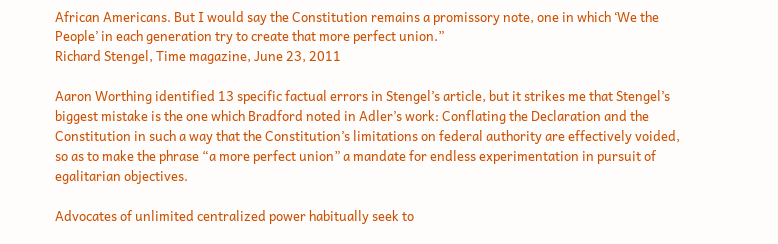African Americans. But I would say the Constitution remains a promissory note, one in which ‘We the People’ in each generation try to create that more perfect union.”
Richard Stengel, Time magazine, June 23, 2011

Aaron Worthing identified 13 specific factual errors in Stengel’s article, but it strikes me that Stengel’s biggest mistake is the one which Bradford noted in Adler’s work: Conflating the Declaration and the Constitution in such a way that the Constitution’s limitations on federal authority are effectively voided, so as to make the phrase “a more perfect union” a mandate for endless experimentation in pursuit of egalitarian objectives.

Advocates of unlimited centralized power habitually seek to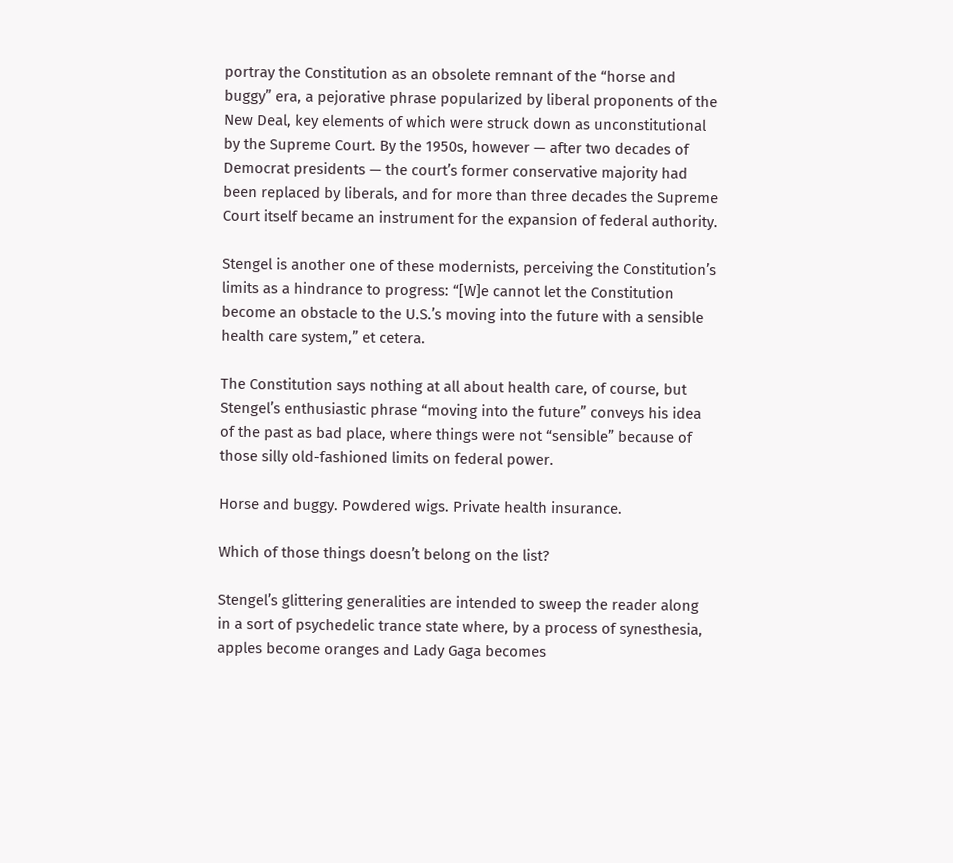portray the Constitution as an obsolete remnant of the “horse and buggy” era, a pejorative phrase popularized by liberal proponents of the New Deal, key elements of which were struck down as unconstitutional by the Supreme Court. By the 1950s, however — after two decades of Democrat presidents — the court’s former conservative majority had been replaced by liberals, and for more than three decades the Supreme Court itself became an instrument for the expansion of federal authority.

Stengel is another one of these modernists, perceiving the Constitution’s limits as a hindrance to progress: “[W]e cannot let the Constitution become an obstacle to the U.S.’s moving into the future with a sensible health care system,” et cetera.

The Constitution says nothing at all about health care, of course, but Stengel’s enthusiastic phrase “moving into the future” conveys his idea of the past as bad place, where things were not “sensible” because of those silly old-fashioned limits on federal power.

Horse and buggy. Powdered wigs. Private health insurance.

Which of those things doesn’t belong on the list?

Stengel’s glittering generalities are intended to sweep the reader along in a sort of psychedelic trance state where, by a process of synesthesia, apples become oranges and Lady Gaga becomes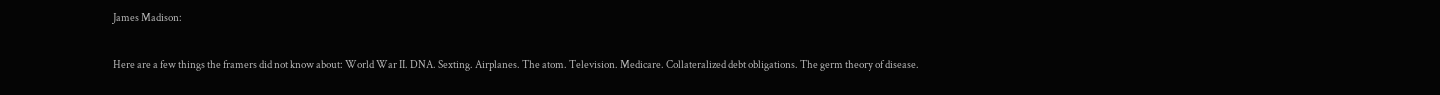James Madison:

Here are a few things the framers did not know about: World War II. DNA. Sexting. Airplanes. The atom. Television. Medicare. Collateralized debt obligations. The germ theory of disease.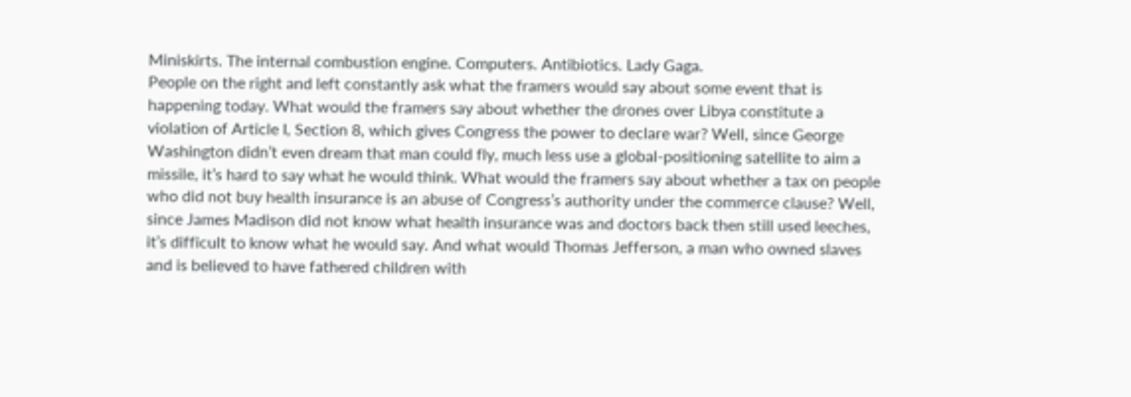Miniskirts. The internal combustion engine. Computers. Antibiotics. Lady Gaga.
People on the right and left constantly ask what the framers would say about some event that is happening today. What would the framers say about whether the drones over Libya constitute a violation of Article I, Section 8, which gives Congress the power to declare war? Well, since George Washington didn’t even dream that man could fly, much less use a global-positioning satellite to aim a missile, it’s hard to say what he would think. What would the framers say about whether a tax on people who did not buy health insurance is an abuse of Congress’s authority under the commerce clause? Well, since James Madison did not know what health insurance was and doctors back then still used leeches, it’s difficult to know what he would say. And what would Thomas Jefferson, a man who owned slaves and is believed to have fathered children with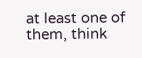at least one of them, think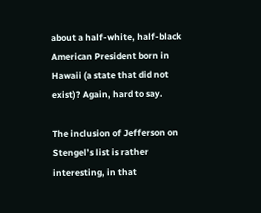about a half-white, half-black American President born in Hawaii (a state that did not exist)? Again, hard to say.

The inclusion of Jefferson on Stengel’s list is rather interesting, in that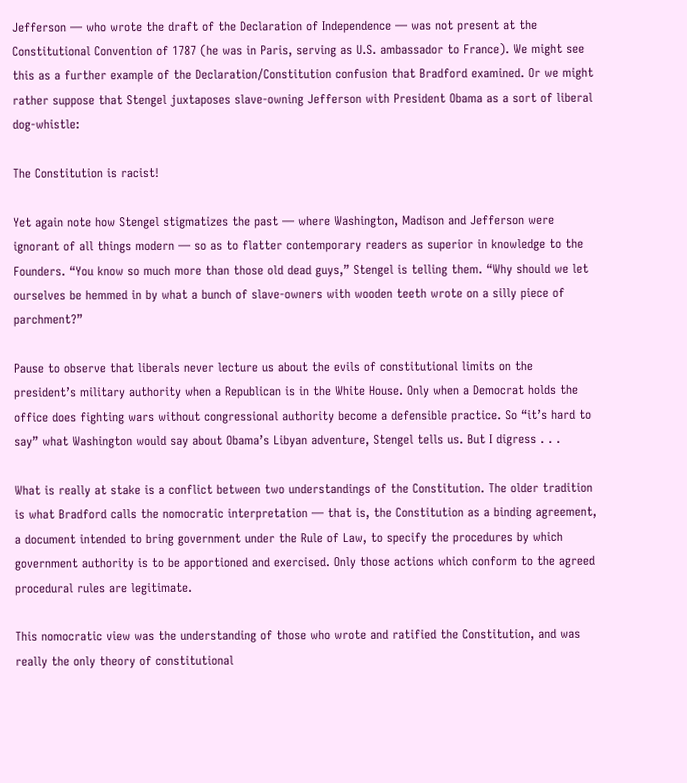Jefferson — who wrote the draft of the Declaration of Independence — was not present at the Constitutional Convention of 1787 (he was in Paris, serving as U.S. ambassador to France). We might see this as a further example of the Declaration/Constitution confusion that Bradford examined. Or we might rather suppose that Stengel juxtaposes slave-owning Jefferson with President Obama as a sort of liberal dog-whistle:

The Constitution is racist!

Yet again note how Stengel stigmatizes the past — where Washington, Madison and Jefferson were ignorant of all things modern — so as to flatter contemporary readers as superior in knowledge to the Founders. “You know so much more than those old dead guys,” Stengel is telling them. “Why should we let ourselves be hemmed in by what a bunch of slave-owners with wooden teeth wrote on a silly piece of parchment?”

Pause to observe that liberals never lecture us about the evils of constitutional limits on the president’s military authority when a Republican is in the White House. Only when a Democrat holds the office does fighting wars without congressional authority become a defensible practice. So “it’s hard to say” what Washington would say about Obama’s Libyan adventure, Stengel tells us. But I digress . . .

What is really at stake is a conflict between two understandings of the Constitution. The older tradition is what Bradford calls the nomocratic interpretation — that is, the Constitution as a binding agreement, a document intended to bring government under the Rule of Law, to specify the procedures by which government authority is to be apportioned and exercised. Only those actions which conform to the agreed procedural rules are legitimate.

This nomocratic view was the understanding of those who wrote and ratified the Constitution, and was really the only theory of constitutional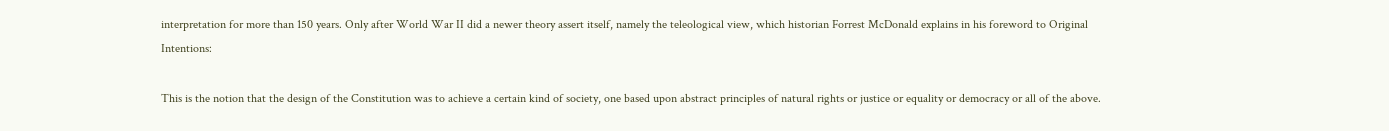interpretation for more than 150 years. Only after World War II did a newer theory assert itself, namely the teleological view, which historian Forrest McDonald explains in his foreword to Original Intentions:

This is the notion that the design of the Constitution was to achieve a certain kind of society, one based upon abstract principles of natural rights or justice or equality or democracy or all of the above.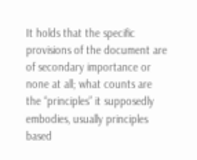It holds that the specific provisions of the document are of secondary importance or none at all; what counts are the “principles” it supposedly embodies, usually principles based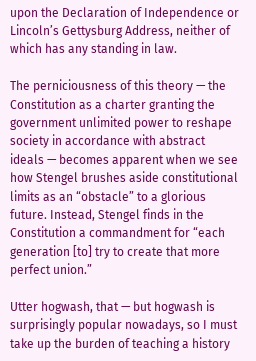upon the Declaration of Independence or Lincoln’s Gettysburg Address, neither of which has any standing in law.

The perniciousness of this theory — the Constitution as a charter granting the government unlimited power to reshape society in accordance with abstract ideals — becomes apparent when we see how Stengel brushes aside constitutional limits as an “obstacle” to a glorious future. Instead, Stengel finds in the Constitution a commandment for “each generation [to] try to create that more perfect union.”

Utter hogwash, that — but hogwash is surprisingly popular nowadays, so I must take up the burden of teaching a history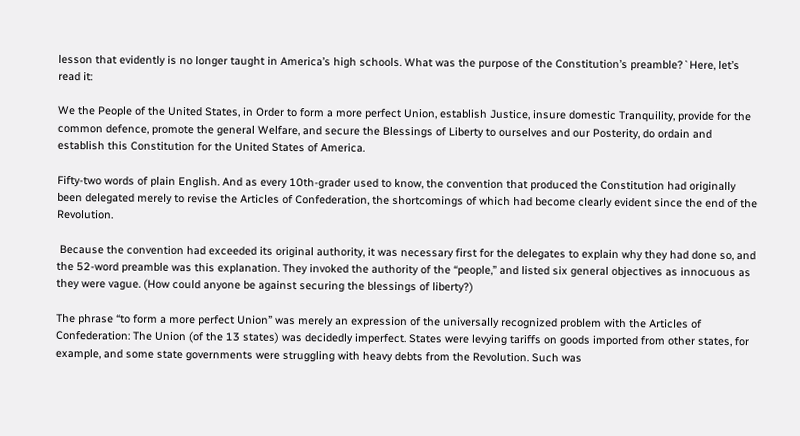lesson that evidently is no longer taught in America’s high schools. What was the purpose of the Constitution’s preamble?`Here, let’s read it:

We the People of the United States, in Order to form a more perfect Union, establish Justice, insure domestic Tranquility, provide for the common defence, promote the general Welfare, and secure the Blessings of Liberty to ourselves and our Posterity, do ordain and establish this Constitution for the United States of America.

Fifty-two words of plain English. And as every 10th-grader used to know, the convention that produced the Constitution had originally been delegated merely to revise the Articles of Confederation, the shortcomings of which had become clearly evident since the end of the Revolution.

 Because the convention had exceeded its original authority, it was necessary first for the delegates to explain why they had done so, and the 52-word preamble was this explanation. They invoked the authority of the “people,” and listed six general objectives as innocuous as they were vague. (How could anyone be against securing the blessings of liberty?)

The phrase “to form a more perfect Union” was merely an expression of the universally recognized problem with the Articles of Confederation: The Union (of the 13 states) was decidedly imperfect. States were levying tariffs on goods imported from other states, for example, and some state governments were struggling with heavy debts from the Revolution. Such was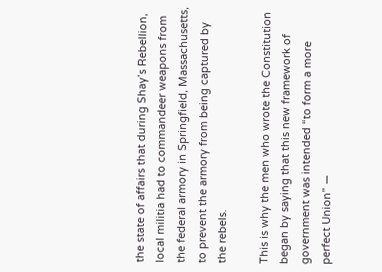the state of affairs that during Shay’s Rebellion, local militia had to commandeer weapons from the federal armory in Springfield, Massachusetts, to prevent the armory from being captured by the rebels.

This is why the men who wrote the Constitution began by saying that this new framework of government was intended “to form a more perfect Union” —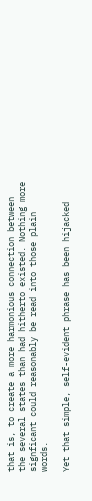that is, to create a more harmonious connection between the several states than had hitherto existed. Nothing more signficant could reasonably be read into those plain words.

Yet that simple, self-evident phrase has been hijacked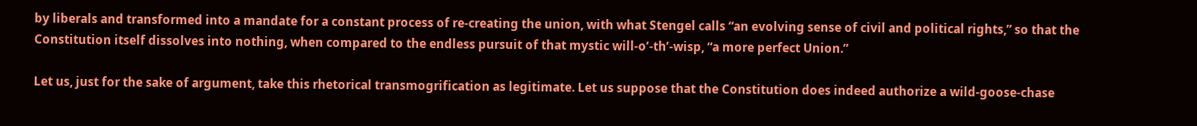by liberals and transformed into a mandate for a constant process of re-creating the union, with what Stengel calls “an evolving sense of civil and political rights,” so that the Constitution itself dissolves into nothing, when compared to the endless pursuit of that mystic will-o’-th’-wisp, “a more perfect Union.”

Let us, just for the sake of argument, take this rhetorical transmogrification as legitimate. Let us suppose that the Constitution does indeed authorize a wild-goose-chase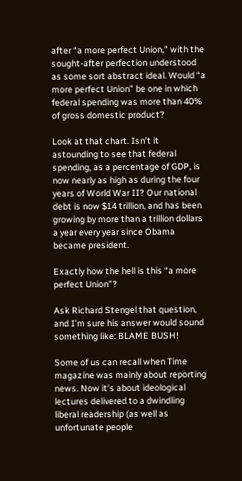after “a more perfect Union,” with the sought-after perfection understood as some sort abstract ideal. Would “a more perfect Union” be one in which federal spending was more than 40% of gross domestic product?

Look at that chart. Isn’t it astounding to see that federal spending, as a percentage of GDP, is now nearly as high as during the four years of World War II? Our national debt is now $14 trillion, and has been growing by more than a trillion dollars a year every year since Obama became president.

Exactly how the hell is this “a more perfect Union”?

Ask Richard Stengel that question, and I’m sure his answer would sound something like: BLAME BUSH!

Some of us can recall when Time magazine was mainly about reporting news. Now it’s about ideological lectures delivered to a dwindling liberal readership (as well as unfortunate people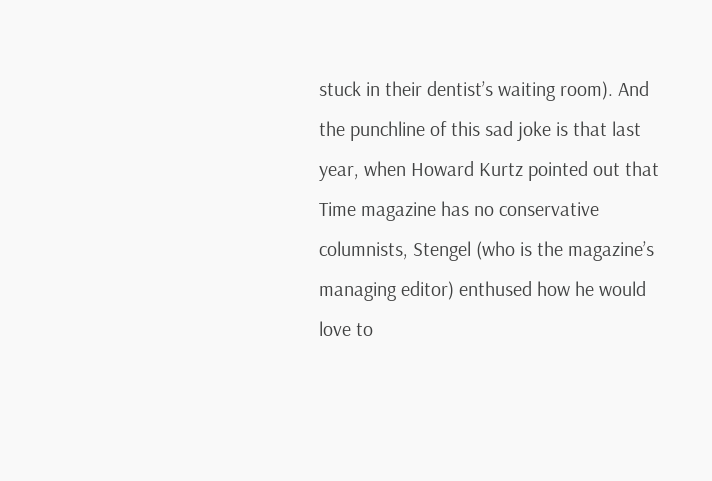stuck in their dentist’s waiting room). And the punchline of this sad joke is that last year, when Howard Kurtz pointed out that Time magazine has no conservative columnists, Stengel (who is the magazine’s managing editor) enthused how he would love to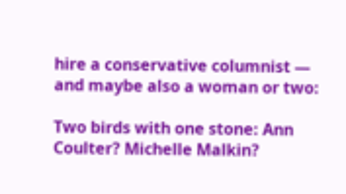hire a conservative columnist — and maybe also a woman or two:

Two birds with one stone: Ann Coulter? Michelle Malkin?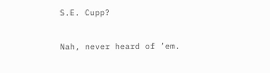S.E. Cupp?

Nah, never heard of ’em.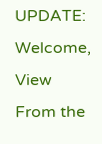UPDATE: Welcome, View From the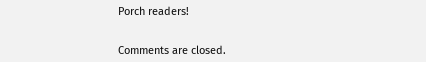Porch readers!


Comments are closed.